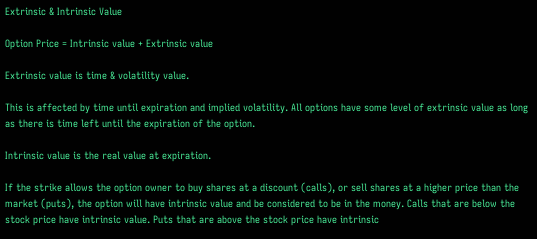Extrinsic & Intrinsic Value

Option Price = Intrinsic value + Extrinsic value

Extrinsic value is time & volatility value.

This is affected by time until expiration and implied volatility. All options have some level of extrinsic value as long as there is time left until the expiration of the option.

Intrinsic value is the real value at expiration.

If the strike allows the option owner to buy shares at a discount (calls), or sell shares at a higher price than the market (puts), the option will have intrinsic value and be considered to be in the money. Calls that are below the stock price have intrinsic value. Puts that are above the stock price have intrinsic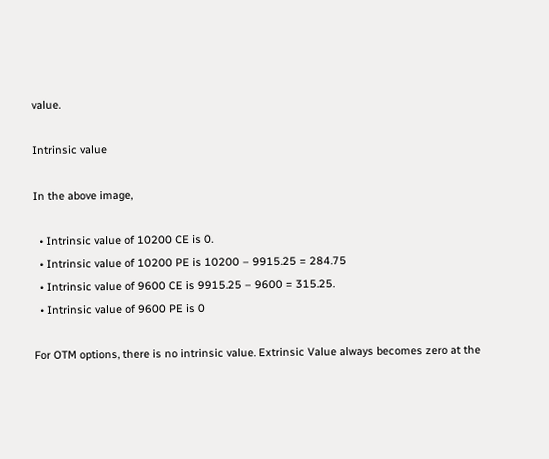value.

Intrinsic value

In the above image,

  • Intrinsic value of 10200 CE is 0.
  • Intrinsic value of 10200 PE is 10200 – 9915.25 = 284.75
  • Intrinsic value of 9600 CE is 9915.25 – 9600 = 315.25.
  • Intrinsic value of 9600 PE is 0

For OTM options, there is no intrinsic value. Extrinsic Value always becomes zero at the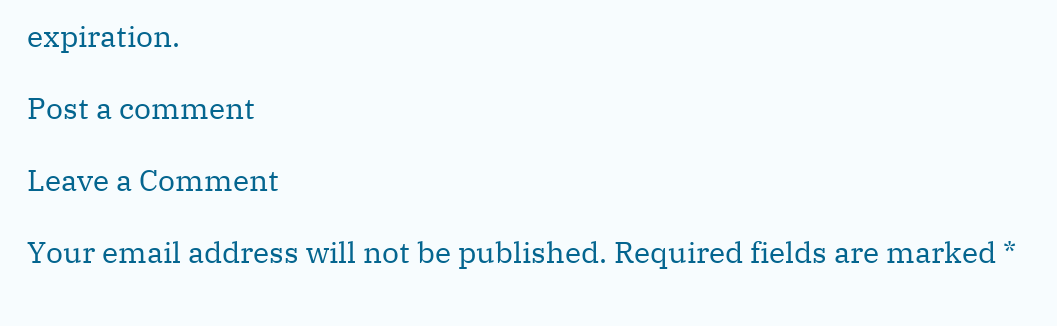expiration.

Post a comment

Leave a Comment

Your email address will not be published. Required fields are marked *